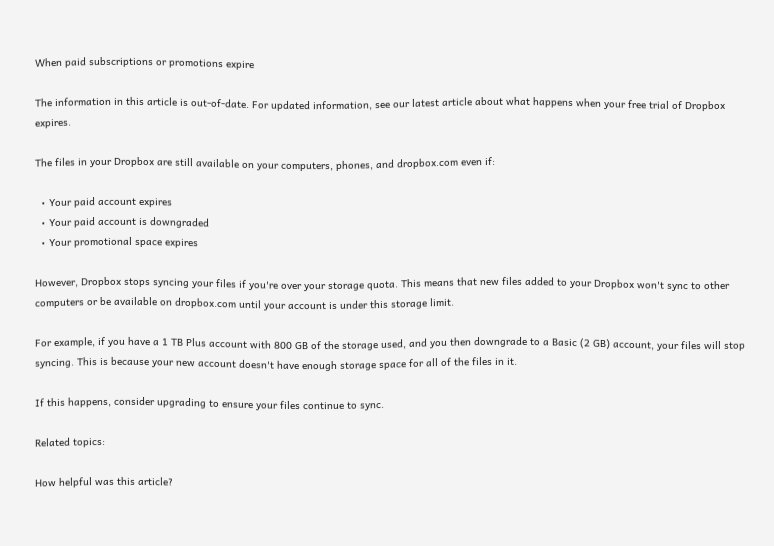When paid subscriptions or promotions expire

The information in this article is out-of-date. For updated information, see our latest article about what happens when your free trial of Dropbox expires.

The files in your Dropbox are still available on your computers, phones, and dropbox.com even if:

  • Your paid account expires
  • Your paid account is downgraded
  • Your promotional space expires

However, Dropbox stops syncing your files if you're over your storage quota. This means that new files added to your Dropbox won't sync to other computers or be available on dropbox.com until your account is under this storage limit.

For example, if you have a 1 TB Plus account with 800 GB of the storage used, and you then downgrade to a Basic (2 GB) account, your files will stop syncing. This is because your new account doesn't have enough storage space for all of the files in it.

If this happens, consider upgrading to ensure your files continue to sync.

Related topics:

How helpful was this article?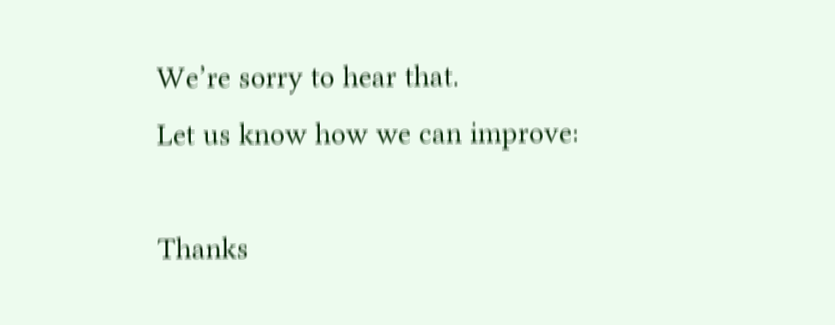We’re sorry to hear that.
Let us know how we can improve:

Thanks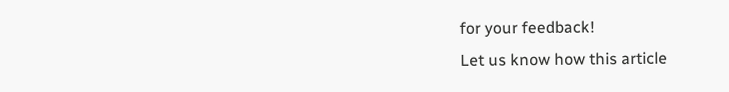for your feedback!
Let us know how this article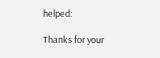helped:

Thanks for your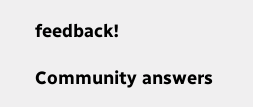feedback!

Community answers